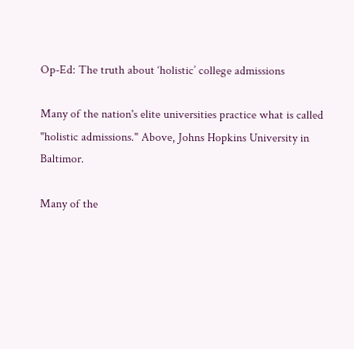Op-Ed: The truth about ‘holistic’ college admissions

Many of the nation's elite universities practice what is called "holistic admissions." Above, Johns Hopkins University in Baltimor.

Many of the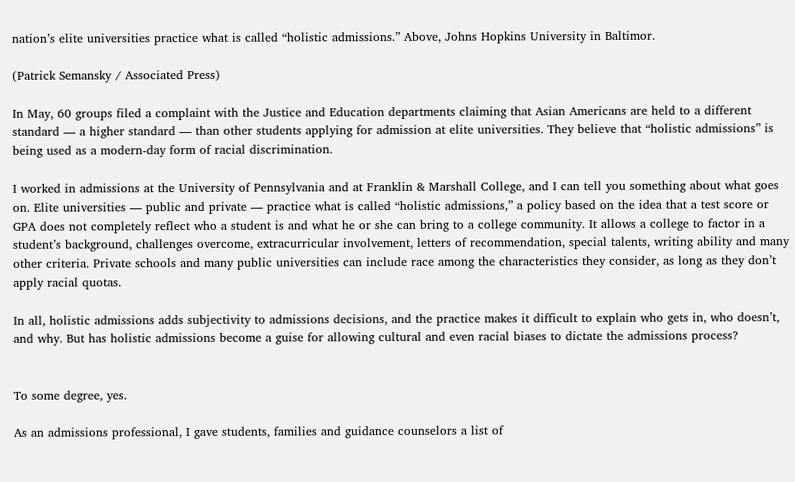nation’s elite universities practice what is called “holistic admissions.” Above, Johns Hopkins University in Baltimor.

(Patrick Semansky / Associated Press)

In May, 60 groups filed a complaint with the Justice and Education departments claiming that Asian Americans are held to a different standard — a higher standard — than other students applying for admission at elite universities. They believe that “holistic admissions” is being used as a modern-day form of racial discrimination.

I worked in admissions at the University of Pennsylvania and at Franklin & Marshall College, and I can tell you something about what goes on. Elite universities — public and private — practice what is called “holistic admissions,” a policy based on the idea that a test score or GPA does not completely reflect who a student is and what he or she can bring to a college community. It allows a college to factor in a student’s background, challenges overcome, extracurricular involvement, letters of recommendation, special talents, writing ability and many other criteria. Private schools and many public universities can include race among the characteristics they consider, as long as they don’t apply racial quotas.

In all, holistic admissions adds subjectivity to admissions decisions, and the practice makes it difficult to explain who gets in, who doesn’t, and why. But has holistic admissions become a guise for allowing cultural and even racial biases to dictate the admissions process?


To some degree, yes.

As an admissions professional, I gave students, families and guidance counselors a list of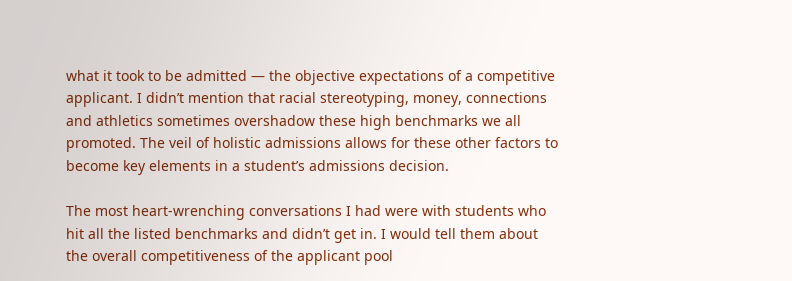what it took to be admitted — the objective expectations of a competitive applicant. I didn’t mention that racial stereotyping, money, connections and athletics sometimes overshadow these high benchmarks we all promoted. The veil of holistic admissions allows for these other factors to become key elements in a student’s admissions decision.

The most heart-wrenching conversations I had were with students who hit all the listed benchmarks and didn’t get in. I would tell them about the overall competitiveness of the applicant pool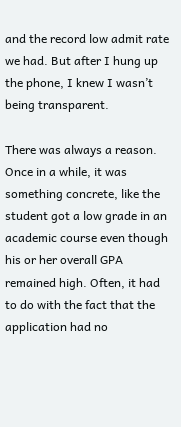and the record low admit rate we had. But after I hung up the phone, I knew I wasn’t being transparent.

There was always a reason. Once in a while, it was something concrete, like the student got a low grade in an academic course even though his or her overall GPA remained high. Often, it had to do with the fact that the application had no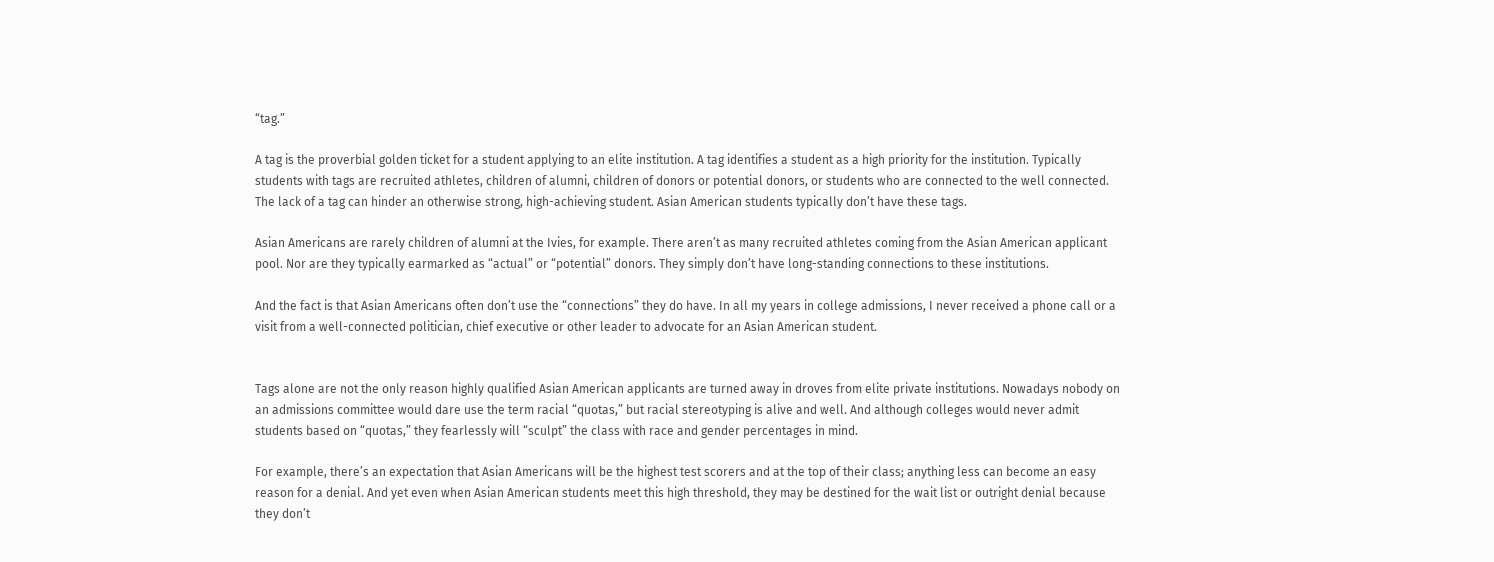“tag.”

A tag is the proverbial golden ticket for a student applying to an elite institution. A tag identifies a student as a high priority for the institution. Typically students with tags are recruited athletes, children of alumni, children of donors or potential donors, or students who are connected to the well connected. The lack of a tag can hinder an otherwise strong, high-achieving student. Asian American students typically don’t have these tags.

Asian Americans are rarely children of alumni at the Ivies, for example. There aren’t as many recruited athletes coming from the Asian American applicant pool. Nor are they typically earmarked as “actual” or “potential” donors. They simply don’t have long-standing connections to these institutions.

And the fact is that Asian Americans often don’t use the “connections” they do have. In all my years in college admissions, I never received a phone call or a visit from a well-connected politician, chief executive or other leader to advocate for an Asian American student.


Tags alone are not the only reason highly qualified Asian American applicants are turned away in droves from elite private institutions. Nowadays nobody on an admissions committee would dare use the term racial “quotas,” but racial stereotyping is alive and well. And although colleges would never admit students based on “quotas,” they fearlessly will “sculpt” the class with race and gender percentages in mind.

For example, there’s an expectation that Asian Americans will be the highest test scorers and at the top of their class; anything less can become an easy reason for a denial. And yet even when Asian American students meet this high threshold, they may be destined for the wait list or outright denial because they don’t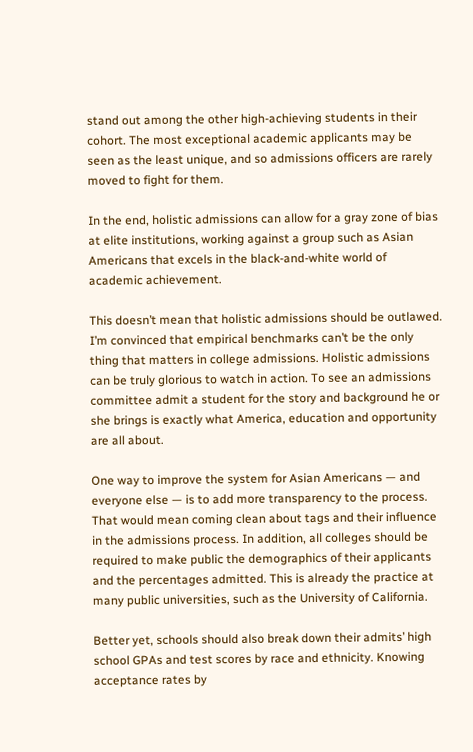stand out among the other high-achieving students in their cohort. The most exceptional academic applicants may be seen as the least unique, and so admissions officers are rarely moved to fight for them.

In the end, holistic admissions can allow for a gray zone of bias at elite institutions, working against a group such as Asian Americans that excels in the black-and-white world of academic achievement.

This doesn’t mean that holistic admissions should be outlawed. I’m convinced that empirical benchmarks can’t be the only thing that matters in college admissions. Holistic admissions can be truly glorious to watch in action. To see an admissions committee admit a student for the story and background he or she brings is exactly what America, education and opportunity are all about.

One way to improve the system for Asian Americans — and everyone else — is to add more transparency to the process. That would mean coming clean about tags and their influence in the admissions process. In addition, all colleges should be required to make public the demographics of their applicants and the percentages admitted. This is already the practice at many public universities, such as the University of California.

Better yet, schools should also break down their admits’ high school GPAs and test scores by race and ethnicity. Knowing acceptance rates by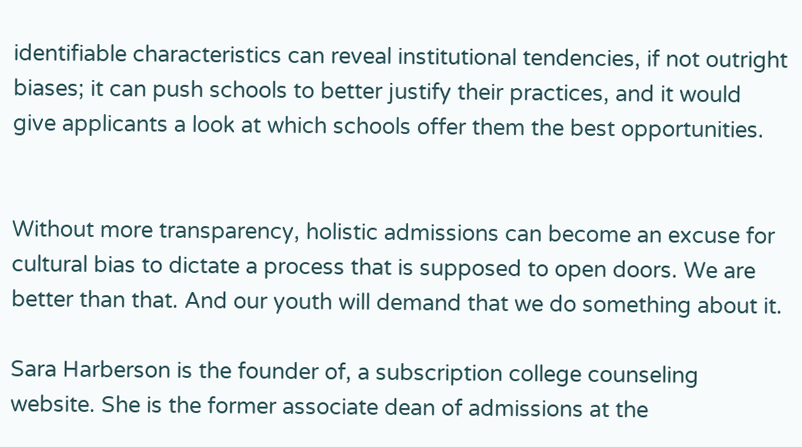identifiable characteristics can reveal institutional tendencies, if not outright biases; it can push schools to better justify their practices, and it would give applicants a look at which schools offer them the best opportunities.


Without more transparency, holistic admissions can become an excuse for cultural bias to dictate a process that is supposed to open doors. We are better than that. And our youth will demand that we do something about it.

Sara Harberson is the founder of, a subscription college counseling website. She is the former associate dean of admissions at the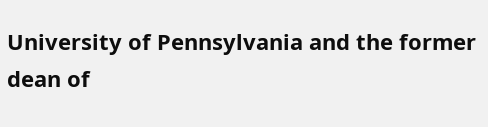University of Pennsylvania and the former dean of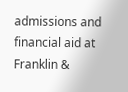admissions and financial aid at Franklin &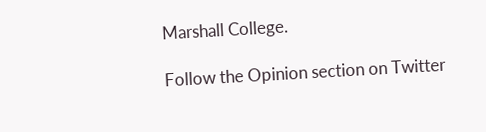Marshall College.

Follow the Opinion section on Twitter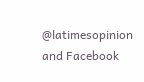@latimesopinion and Facebook